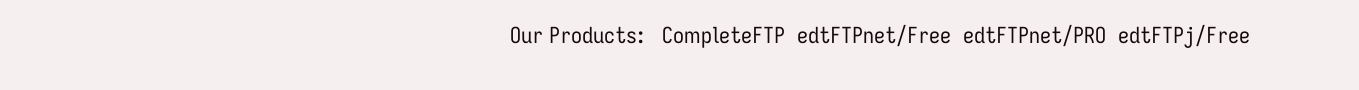Our Products:   CompleteFTP  edtFTPnet/Free  edtFTPnet/PRO  edtFTPj/Free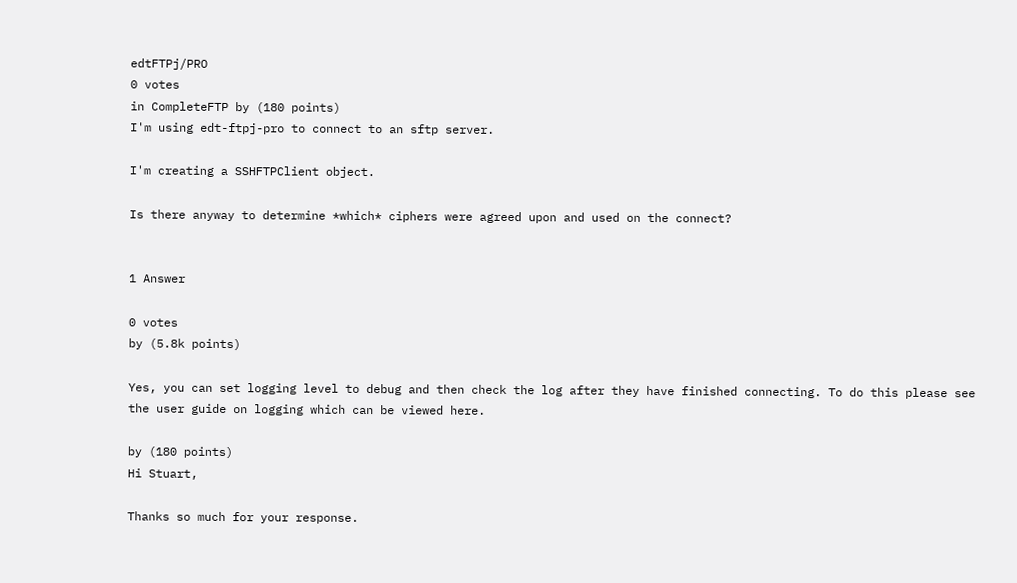edtFTPj/PRO
0 votes
in CompleteFTP by (180 points)
I'm using edt-ftpj-pro to connect to an sftp server.

I'm creating a SSHFTPClient object.

Is there anyway to determine *which* ciphers were agreed upon and used on the connect?


1 Answer

0 votes
by (5.8k points)

Yes, you can set logging level to debug and then check the log after they have finished connecting. To do this please see the user guide on logging which can be viewed here.

by (180 points)
Hi Stuart,

Thanks so much for your response.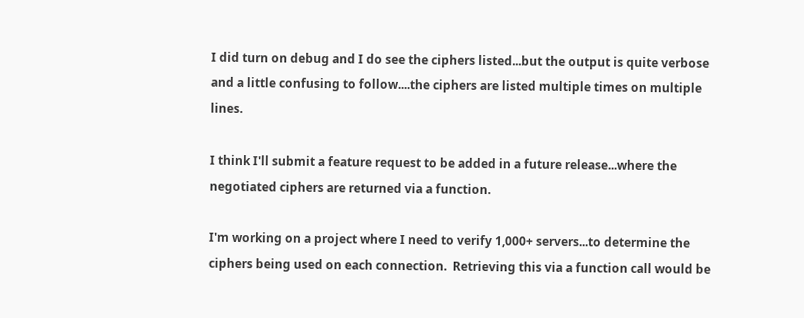I did turn on debug and I do see the ciphers listed...but the output is quite verbose and a little confusing to follow....the ciphers are listed multiple times on multiple lines.

I think I'll submit a feature request to be added in a future release...where the negotiated ciphers are returned via a function.

I'm working on a project where I need to verify 1,000+ servers...to determine the ciphers being used on each connection.  Retrieving this via a function call would be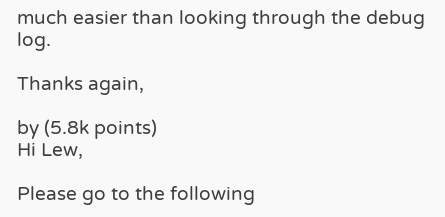much easier than looking through the debug log.

Thanks again,

by (5.8k points)
Hi Lew,

Please go to the following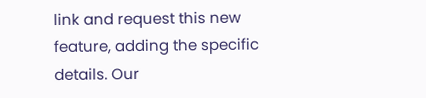link and request this new feature, adding the specific details. Our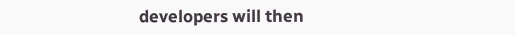developers will then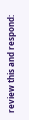review this and respond: